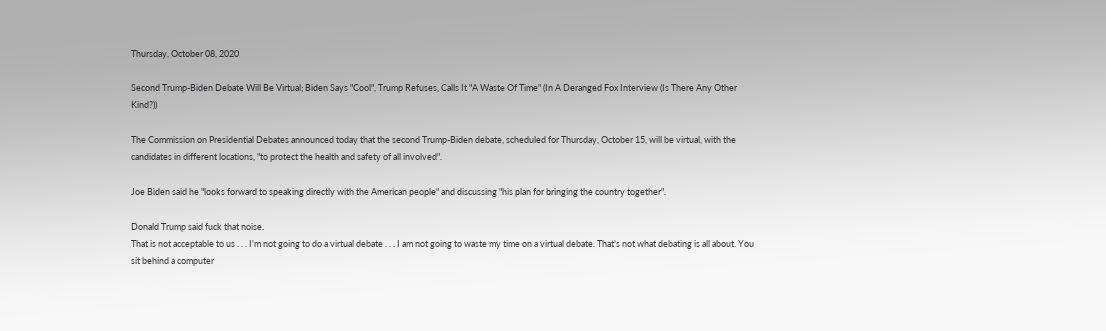Thursday, October 08, 2020

Second Trump-Biden Debate Will Be Virtual; Biden Says "Cool", Trump Refuses, Calls It "A Waste Of Time" (In A Deranged Fox Interview (Is There Any Other Kind?))

The Commission on Presidential Debates announced today that the second Trump-Biden debate, scheduled for Thursday, October 15, will be virtual, with the candidates in different locations, "to protect the health and safety of all involved".

Joe Biden said he "looks forward to speaking directly with the American people" and discussing "his plan for bringing the country together".

Donald Trump said fuck that noise.
That is not acceptable to us . . . I'm not going to do a virtual debate . . . I am not going to waste my time on a virtual debate. That's not what debating is all about. You sit behind a computer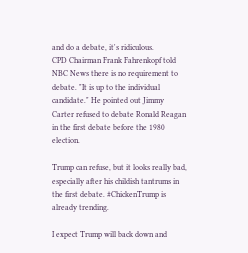and do a debate, it's ridiculous.
CPD Chairman Frank Fahrenkopf told NBC News there is no requirement to debate. "It is up to the individual candidate." He pointed out Jimmy Carter refused to debate Ronald Reagan in the first debate before the 1980 election.

Trump can refuse, but it looks really bad, especially after his childish tantrums in the first debate. #ChickenTrump is already trending.

I expect Trump will back down and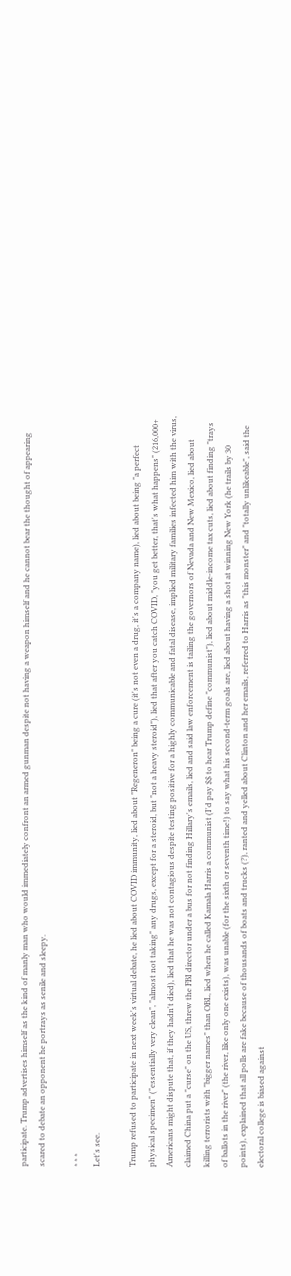participate. Trump advertises himself as the kind of manly man who would immediately confront an armed gunman despite not having a weapon himself and he cannot bear the thought of appearing scared to debate an opponent he portrays as senile and sleepy.

* * *
Let's see.

Trump refused to participate in next week's virtual debate, he lied about COVID immunity, lied about "Regeneron" being a cure (it's not even a drug, it's a company name), lied about being "a perfect physical specimen" ("essentially very clean", "almost not taking" any drugs, except for a steroid, but "not a heavy steroid"), lied that after you catch COVID, "you get better, that's what happens" (216,000+ Americans might dispute that, if they hadn't died), lied that he was not contagious despite testing positive for a highly communicable and fatal disease, implied military families infected him with the virus, claimed China put a "curse" on the US, threw the FBI director under a bus for not finding Hillary's emails, lied and said law enforcement is tailing the governors of Nevada and New Mexico, lied about killing terrorists with "bigger names" than OBL, lied when he called Kamala Harris a communist (I'd pay $$ to hear Trump define "communist"), lied about middle-income tax cuts, lied about finding "trays of ballots in the river" (the river, like only one exists), was unable (for the sixth or seventh time!) to say what his second-term goals are, lied about having a shot at winning New York (he trails by 30 points), explained that all polls are fake because of thousands of boats and trucks (?), ranted and yelled about Clinton and her emails, referred to Harris as "this monster" and "totally unlikeable", said the electoral college is biased against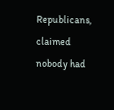Republicans, claimed nobody had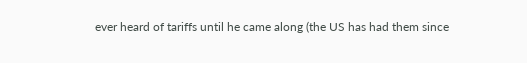ever heard of tariffs until he came along (the US has had them since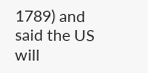1789) and said the US will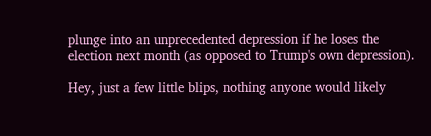plunge into an unprecedented depression if he loses the election next month (as opposed to Trump's own depression).

Hey, just a few little blips, nothing anyone would likely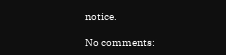notice.

No comments: